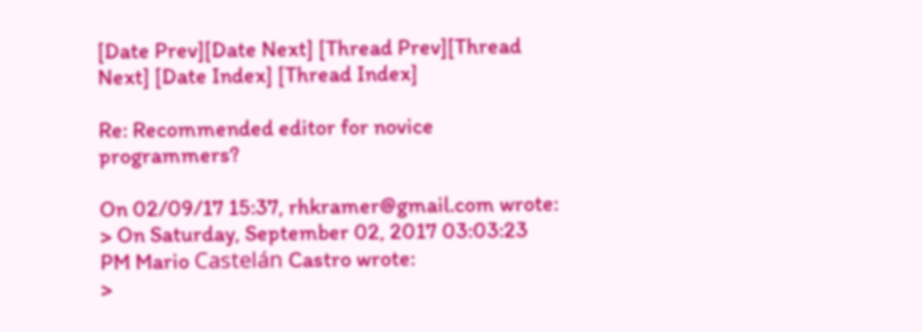[Date Prev][Date Next] [Thread Prev][Thread Next] [Date Index] [Thread Index]

Re: Recommended editor for novice programmers?

On 02/09/17 15:37, rhkramer@gmail.com wrote:
> On Saturday, September 02, 2017 03:03:23 PM Mario Castelán Castro wrote:
>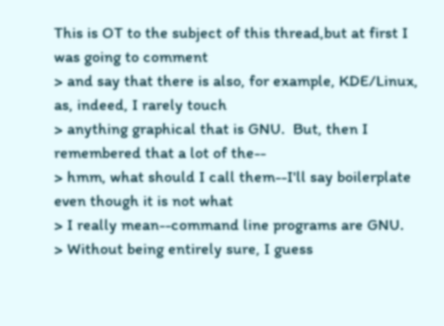This is OT to the subject of this thread,but at first I was going to comment
> and say that there is also, for example, KDE/Linux, as, indeed, I rarely touch
> anything graphical that is GNU.  But, then I remembered that a lot of the--
> hmm, what should I call them--I'll say boilerplate even though it is not what
> I really mean--command line programs are GNU.
> Without being entirely sure, I guess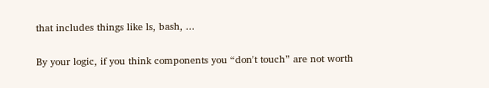that includes things like ls, bash, ...

By your logic, if you think components you “don't touch” are not worth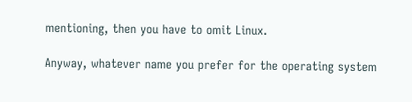mentioning, then you have to omit Linux.

Anyway, whatever name you prefer for the operating system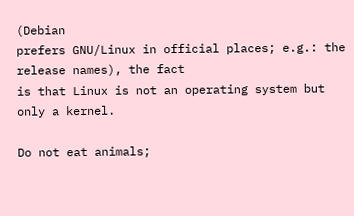(Debian
prefers GNU/Linux in official places; e.g.: the release names), the fact
is that Linux is not an operating system but only a kernel.

Do not eat animals;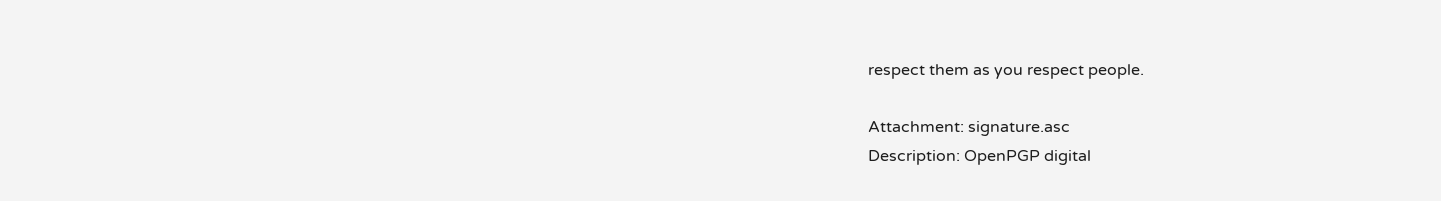respect them as you respect people.

Attachment: signature.asc
Description: OpenPGP digital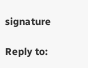signature

Reply to: